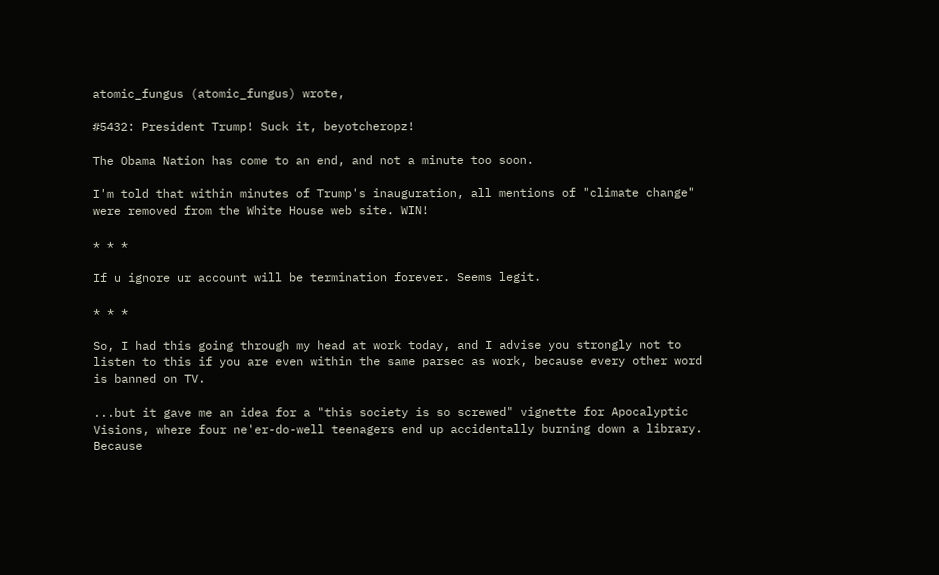atomic_fungus (atomic_fungus) wrote,

#5432: President Trump! Suck it, beyotcheropz!

The Obama Nation has come to an end, and not a minute too soon.

I'm told that within minutes of Trump's inauguration, all mentions of "climate change" were removed from the White House web site. WIN!

* * *

If u ignore ur account will be termination forever. Seems legit.

* * *

So, I had this going through my head at work today, and I advise you strongly not to listen to this if you are even within the same parsec as work, because every other word is banned on TV.

...but it gave me an idea for a "this society is so screwed" vignette for Apocalyptic Visions, where four ne'er-do-well teenagers end up accidentally burning down a library. Because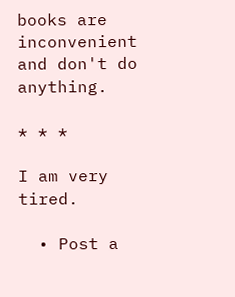books are inconvenient and don't do anything.

* * *

I am very tired.

  • Post a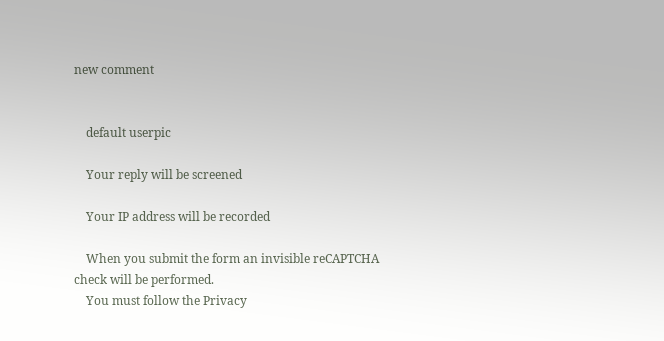new comment


    default userpic

    Your reply will be screened

    Your IP address will be recorded

    When you submit the form an invisible reCAPTCHA check will be performed.
    You must follow the Privacy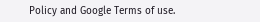Policy and Google Terms of use.